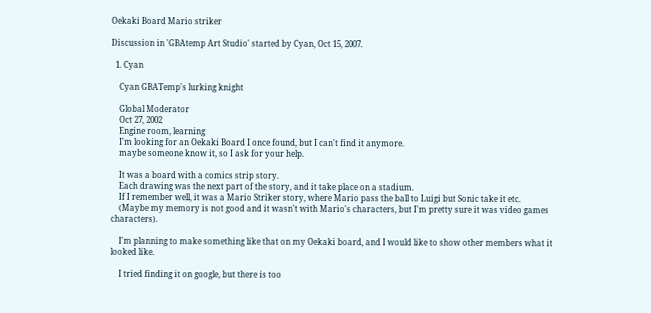Oekaki Board Mario striker

Discussion in 'GBAtemp Art Studio' started by Cyan, Oct 15, 2007.

  1. Cyan

    Cyan GBATemp's lurking knight

    Global Moderator
    Oct 27, 2002
    Engine room, learning
    I'm looking for an Oekaki Board I once found, but I can't find it anymore.
    maybe someone know it, so I ask for your help.

    It was a board with a comics strip story.
    Each drawing was the next part of the story, and it take place on a stadium.
    If I remember well, it was a Mario Striker story, where Mario pass the ball to Luigi but Sonic take it etc.
    (Maybe my memory is not good and it wasn't with Mario's characters, but I'm pretty sure it was video games characters).

    I'm planning to make something like that on my Oekaki board, and I would like to show other members what it looked like.

    I tried finding it on google, but there is too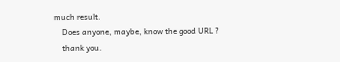much result.
    Does anyone, maybe, know the good URL ?
    thank you.